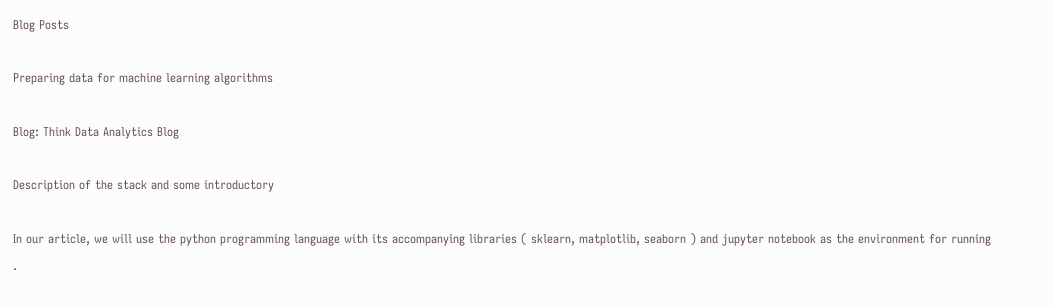Blog Posts

Preparing data for machine learning algorithms

Blog: Think Data Analytics Blog

Description of the stack and some introductory

In our article, we will use the python programming language with its accompanying libraries ( sklearn, matplotlib, seaborn ) and jupyter notebook as the environment for running .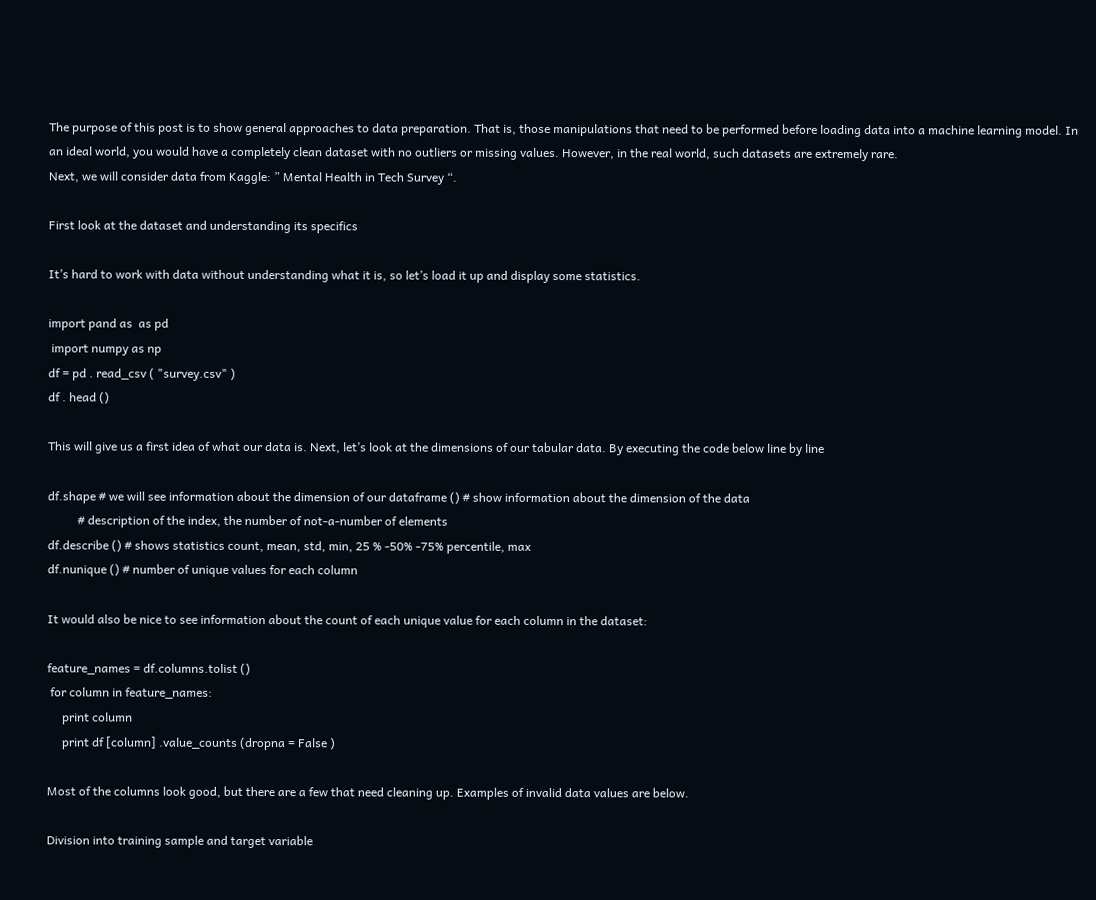The purpose of this post is to show general approaches to data preparation. That is, those manipulations that need to be performed before loading data into a machine learning model. In an ideal world, you would have a completely clean dataset with no outliers or missing values. However, in the real world, such datasets are extremely rare.
Next, we will consider data from Kaggle: ” Mental Health in Tech Survey “.

First look at the dataset and understanding its specifics

It’s hard to work with data without understanding what it is, so let’s load it up and display some statistics.

import pand as  as pd
 import numpy as np
df = pd . read_csv ( "survey.csv" )
df . head ()

This will give us a first idea of what our data is. Next, let’s look at the dimensions of our tabular data. By executing the code below line by line

df.shape # we will see information about the dimension of our dataframe () # show information about the dimension of the data
          # description of the index, the number of not-a-number of elements
df.describe () # shows statistics count, mean, std, min, 25 % -50% -75% percentile, max
df.nunique () # number of unique values for each column

It would also be nice to see information about the count of each unique value for each column in the dataset:

feature_names = df.columns.tolist ()
 for column in feature_names:
     print column
     print df [column] .value_counts (dropna = False )

Most of the columns look good, but there are a few that need cleaning up. Examples of invalid data values are below.

Division into training sample and target variable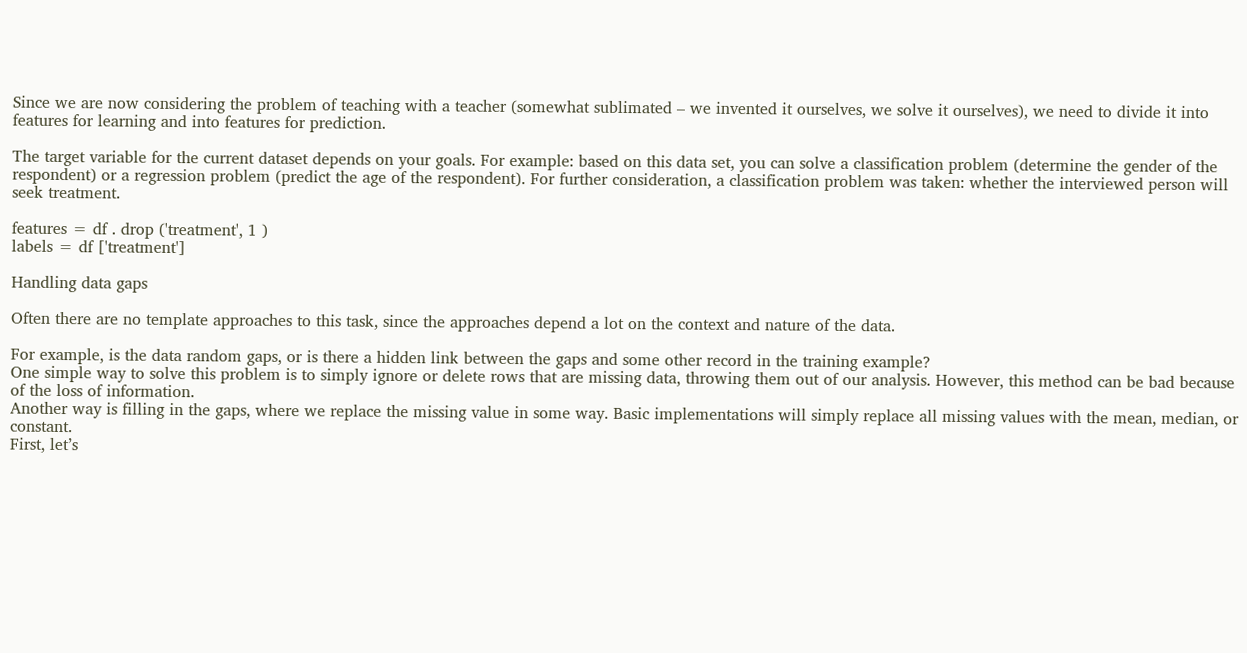Since we are now considering the problem of teaching with a teacher (somewhat sublimated – we invented it ourselves, we solve it ourselves), we need to divide it into features for learning and into features for prediction.

The target variable for the current dataset depends on your goals. For example: based on this data set, you can solve a classification problem (determine the gender of the respondent) or a regression problem (predict the age of the respondent). For further consideration, a classification problem was taken: whether the interviewed person will seek treatment.

features = df . drop ('treatment', 1 )
labels = df ['treatment']

Handling data gaps

Often there are no template approaches to this task, since the approaches depend a lot on the context and nature of the data.

For example, is the data random gaps, or is there a hidden link between the gaps and some other record in the training example?
One simple way to solve this problem is to simply ignore or delete rows that are missing data, throwing them out of our analysis. However, this method can be bad because of the loss of information.
Another way is filling in the gaps, where we replace the missing value in some way. Basic implementations will simply replace all missing values with the mean, median, or constant.
First, let’s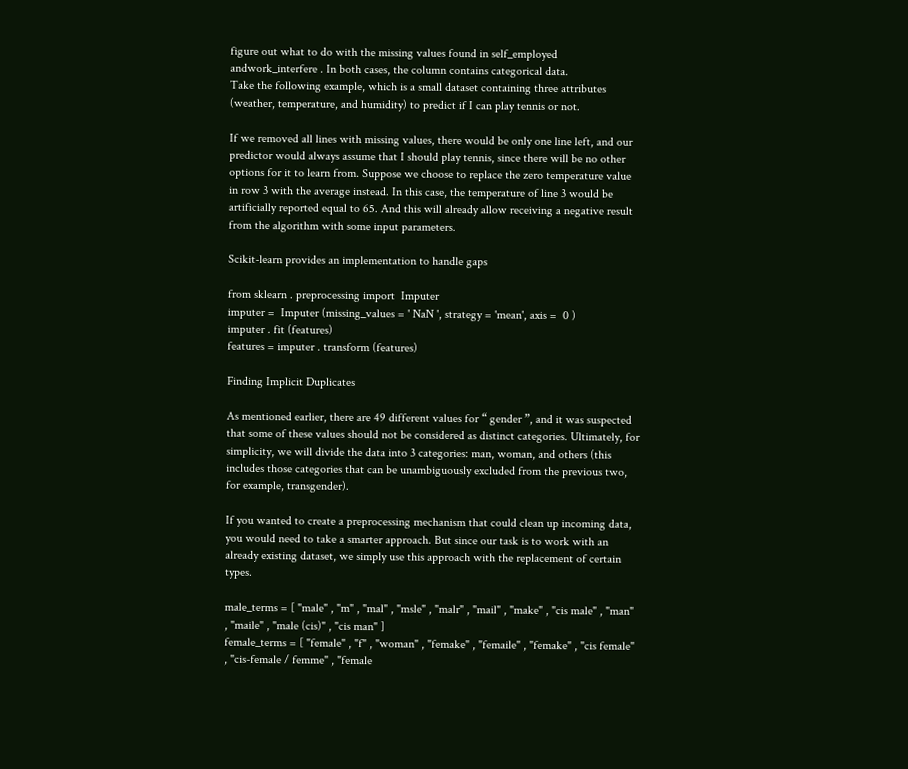figure out what to do with the missing values found in self_employed andwork_interfere . In both cases, the column contains categorical data.
Take the following example, which is a small dataset containing three attributes (weather, temperature, and humidity) to predict if I can play tennis or not.

If we removed all lines with missing values, there would be only one line left, and our predictor would always assume that I should play tennis, since there will be no other options for it to learn from. Suppose we choose to replace the zero temperature value in row 3 with the average instead. In this case, the temperature of line 3 would be artificially reported equal to 65. And this will already allow receiving a negative result from the algorithm with some input parameters.

Scikit-learn provides an implementation to handle gaps

from sklearn . preprocessing import  Imputer
imputer =  Imputer (missing_values = ' NaN ', strategy = 'mean', axis =  0 )
imputer . fit (features)
features = imputer . transform (features)

Finding Implicit Duplicates

As mentioned earlier, there are 49 different values for “ gender ”, and it was suspected that some of these values should not be considered as distinct categories. Ultimately, for simplicity, we will divide the data into 3 categories: man, woman, and others (this includes those categories that can be unambiguously excluded from the previous two, for example, transgender).

If you wanted to create a preprocessing mechanism that could clean up incoming data, you would need to take a smarter approach. But since our task is to work with an already existing dataset, we simply use this approach with the replacement of certain types.

male_terms = [ "male" , "m" , "mal" , "msle" , "malr" , "mail" , "make" , "cis male" , "man" , "maile" , "male (cis)" , "cis man" ]
female_terms = [ "female" , "f" , "woman" , "femake" , "femaile" , "femake" , "cis female" , "cis-female / femme" , "female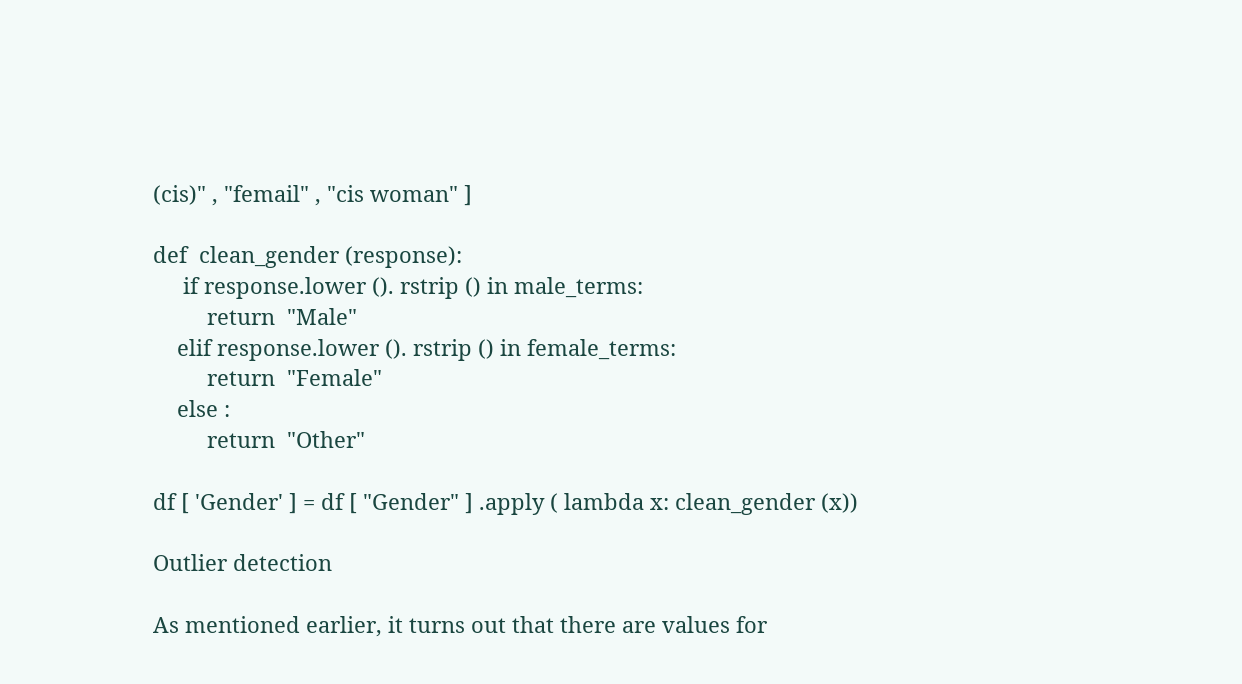(cis)" , "femail" , "cis woman" ]

def  clean_gender (response):
     if response.lower (). rstrip () in male_terms:
         return  "Male"
    elif response.lower (). rstrip () in female_terms:
         return  "Female"
    else :
         return  "Other"

df [ 'Gender' ] = df [ "Gender" ] .apply ( lambda x: clean_gender (x))

Outlier detection

As mentioned earlier, it turns out that there are values for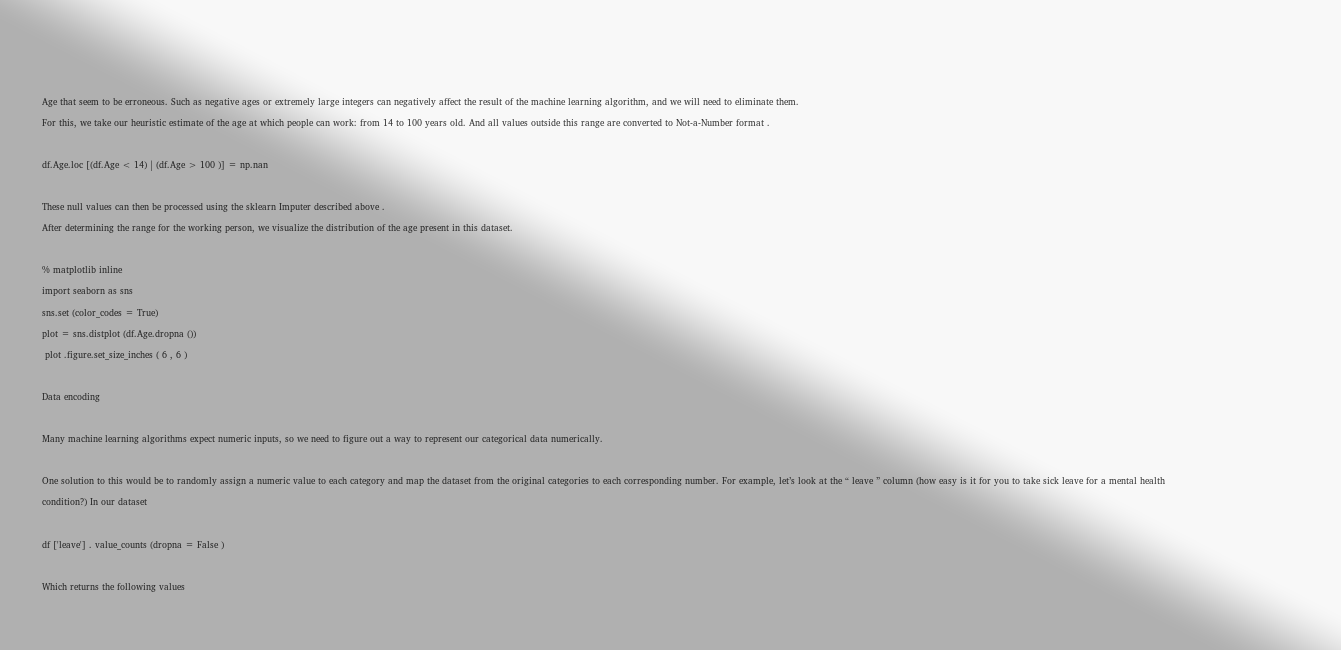Age that seem to be erroneous. Such as negative ages or extremely large integers can negatively affect the result of the machine learning algorithm, and we will need to eliminate them.
For this, we take our heuristic estimate of the age at which people can work: from 14 to 100 years old. And all values outside this range are converted to Not-a-Number format .

df.Age.loc [(df.Age < 14) | (df.Age > 100 )] = np.nan

These null values can then be processed using the sklearn Imputer described above .
After determining the range for the working person, we visualize the distribution of the age present in this dataset.

% matplotlib inline
import seaborn as sns
sns.set (color_codes = True)
plot = sns.distplot (df.Age.dropna ())
 plot .figure.set_size_inches ( 6 , 6 )

Data encoding

Many machine learning algorithms expect numeric inputs, so we need to figure out a way to represent our categorical data numerically.

One solution to this would be to randomly assign a numeric value to each category and map the dataset from the original categories to each corresponding number. For example, let’s look at the “ leave ” column (how easy is it for you to take sick leave for a mental health condition?) In our dataset

df ['leave'] . value_counts (dropna = False )

Which returns the following values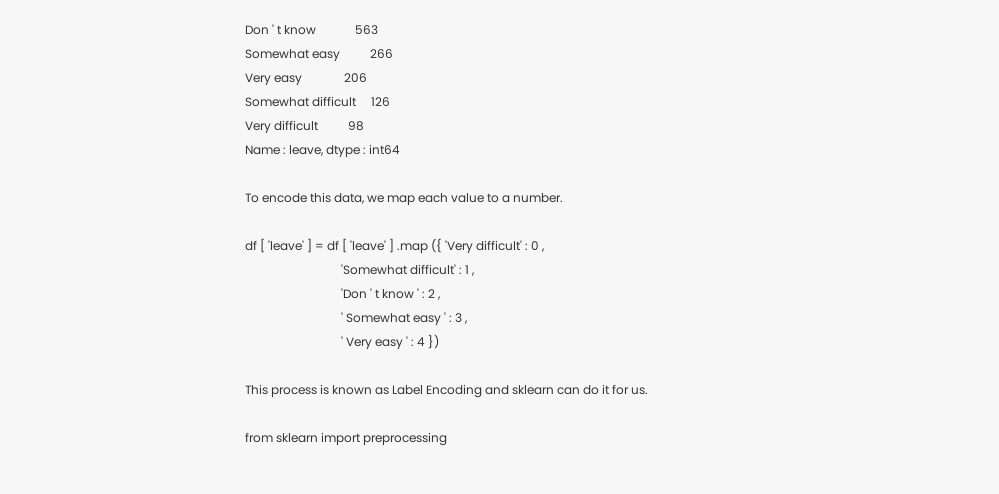Don ' t know             563
Somewhat easy          266
Very easy              206
Somewhat difficult     126
Very difficult          98
Name : leave, dtype : int64

To encode this data, we map each value to a number.

df [ 'leave' ] = df [ 'leave' ] .map ({ 'Very difficult' : 0 ,
                                'Somewhat difficult' : 1 ,
                                'Don ' t know ' : 2 ,
                                ' Somewhat easy ' : 3 ,
                                ' Very easy ' : 4 })

This process is known as Label Encoding and sklearn can do it for us.

from sklearn import preprocessing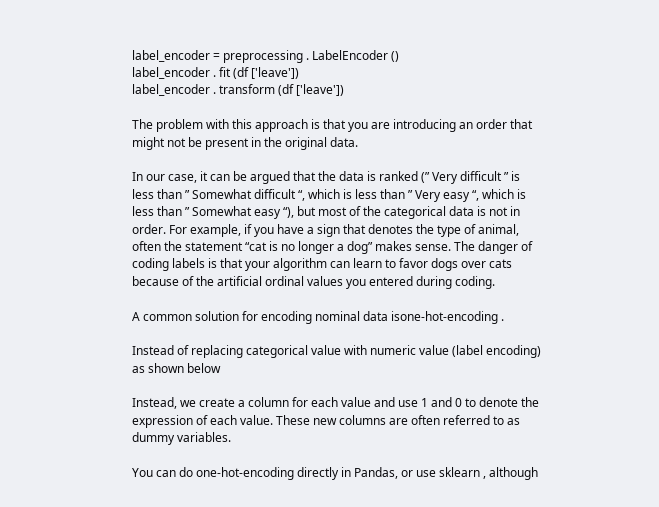label_encoder = preprocessing . LabelEncoder ()
label_encoder . fit (df ['leave'])
label_encoder . transform (df ['leave'])

The problem with this approach is that you are introducing an order that might not be present in the original data.

In our case, it can be argued that the data is ranked (” Very difficult ” is less than ” Somewhat difficult “, which is less than ” Very easy “, which is less than ” Somewhat easy “), but most of the categorical data is not in order. For example, if you have a sign that denotes the type of animal, often the statement “cat is no longer a dog” makes sense. The danger of coding labels is that your algorithm can learn to favor dogs over cats because of the artificial ordinal values you entered during coding.

A common solution for encoding nominal data isone-hot-encoding .

Instead of replacing categorical value with numeric value (label encoding) as shown below

Instead, we create a column for each value and use 1 and 0 to denote the expression of each value. These new columns are often referred to as dummy variables.

You can do one-hot-encoding directly in Pandas, or use sklearn , although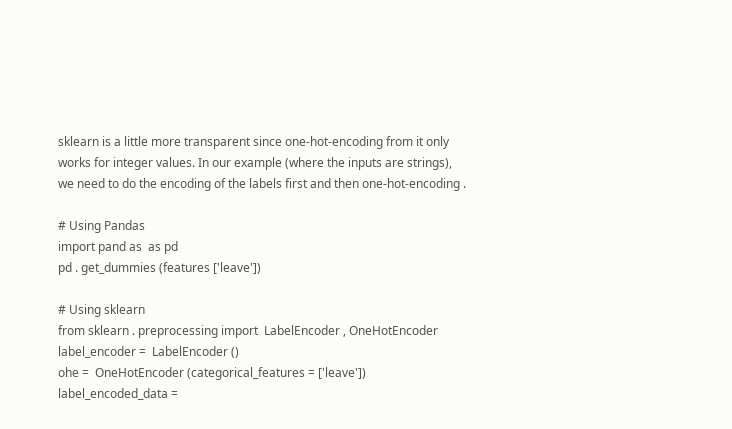sklearn is a little more transparent since one-hot-encoding from it only works for integer values. In our example (where the inputs are strings), we need to do the encoding of the labels first and then one-hot-encoding .

# Using Pandas
import pand as  as pd
pd . get_dummies (features ['leave'])

# Using sklearn
from sklearn . preprocessing import  LabelEncoder , OneHotEncoder
label_encoder =  LabelEncoder ()
ohe =  OneHotEncoder (categorical_features = ['leave'])
label_encoded_data =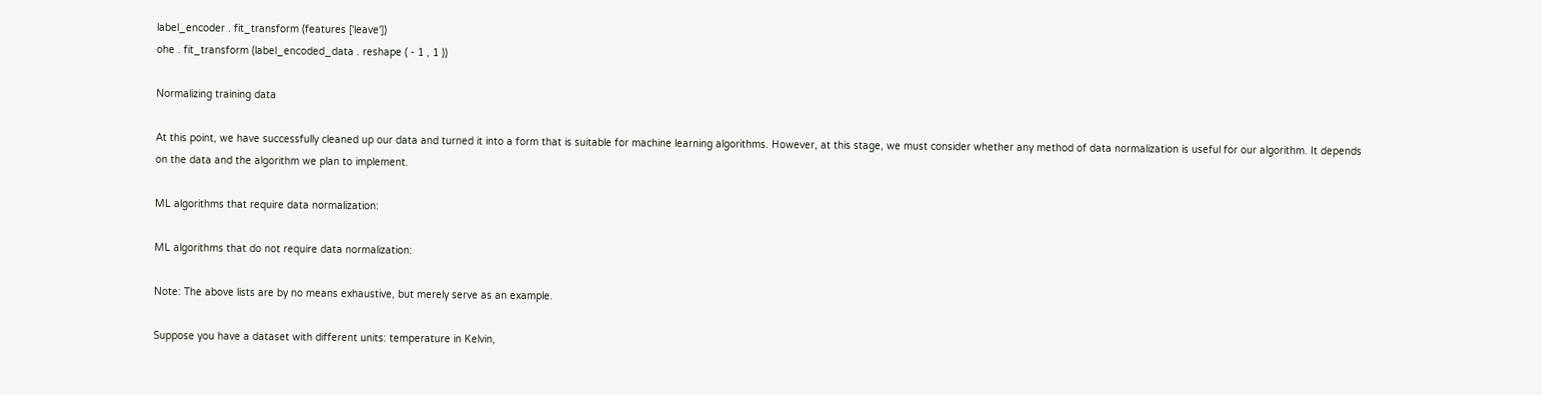label_encoder . fit_transform (features ['leave'])
ohe . fit_transform (label_encoded_data . reshape ( - 1 , 1 ))

Normalizing training data

At this point, we have successfully cleaned up our data and turned it into a form that is suitable for machine learning algorithms. However, at this stage, we must consider whether any method of data normalization is useful for our algorithm. It depends on the data and the algorithm we plan to implement.

ML algorithms that require data normalization:

ML algorithms that do not require data normalization:

Note: The above lists are by no means exhaustive, but merely serve as an example.

Suppose you have a dataset with different units: temperature in Kelvin,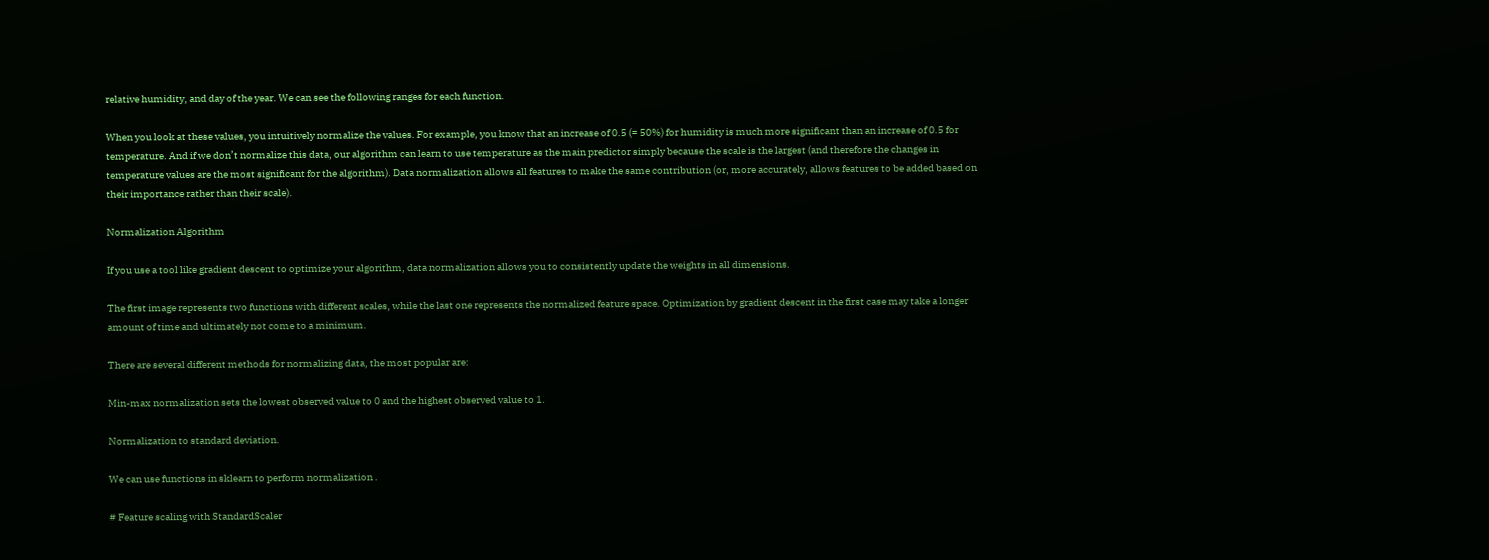relative humidity, and day of the year. We can see the following ranges for each function.

When you look at these values, you intuitively normalize the values. For example, you know that an increase of 0.5 (= 50%) for humidity is much more significant than an increase of 0.5 for temperature. And if we don’t normalize this data, our algorithm can learn to use temperature as the main predictor simply because the scale is the largest (and therefore the changes in temperature values are the most significant for the algorithm). Data normalization allows all features to make the same contribution (or, more accurately, allows features to be added based on their importance rather than their scale).

Normalization Algorithm

If you use a tool like gradient descent to optimize your algorithm, data normalization allows you to consistently update the weights in all dimensions.

The first image represents two functions with different scales, while the last one represents the normalized feature space. Optimization by gradient descent in the first case may take a longer amount of time and ultimately not come to a minimum.

There are several different methods for normalizing data, the most popular are:

Min-max normalization sets the lowest observed value to 0 and the highest observed value to 1.

Normalization to standard deviation.

We can use functions in sklearn to perform normalization .

# Feature scaling with StandardScaler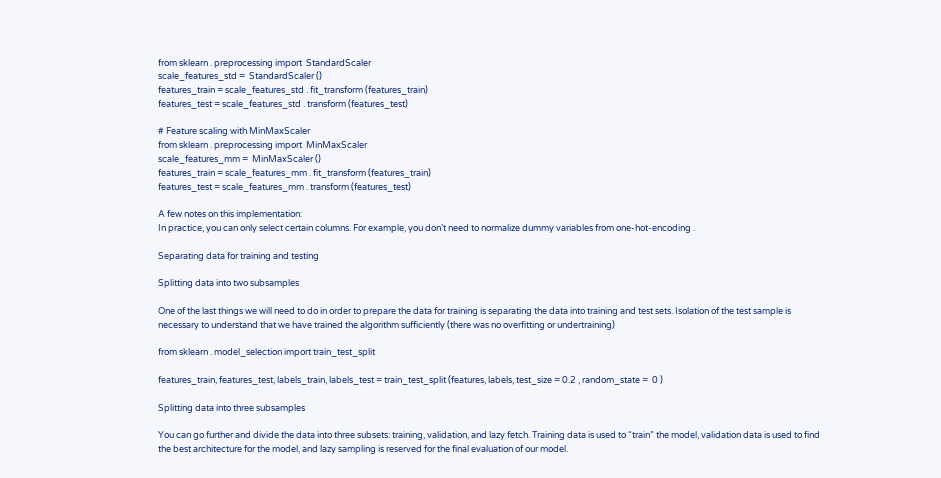from sklearn . preprocessing import  StandardScaler
scale_features_std =  StandardScaler ()
features_train = scale_features_std . fit_transform (features_train)
features_test = scale_features_std . transform (features_test)

# Feature scaling with MinMaxScaler
from sklearn . preprocessing import  MinMaxScaler
scale_features_mm =  MinMaxScaler ()
features_train = scale_features_mm . fit_transform (features_train)
features_test = scale_features_mm . transform (features_test)

A few notes on this implementation:
In practice, you can only select certain columns. For example, you don’t need to normalize dummy variables from one-hot-encoding .

Separating data for training and testing

Splitting data into two subsamples

One of the last things we will need to do in order to prepare the data for training is separating the data into training and test sets. Isolation of the test sample is necessary to understand that we have trained the algorithm sufficiently (there was no overfitting or undertraining)

from sklearn . model_selection import train_test_split

features_train, features_test, labels_train, labels_test = train_test_split (features, labels, test_size = 0.2 , random_state =  0 )

Splitting data into three subsamples

You can go further and divide the data into three subsets: training, validation, and lazy fetch. Training data is used to “train” the model, validation data is used to find the best architecture for the model, and lazy sampling is reserved for the final evaluation of our model.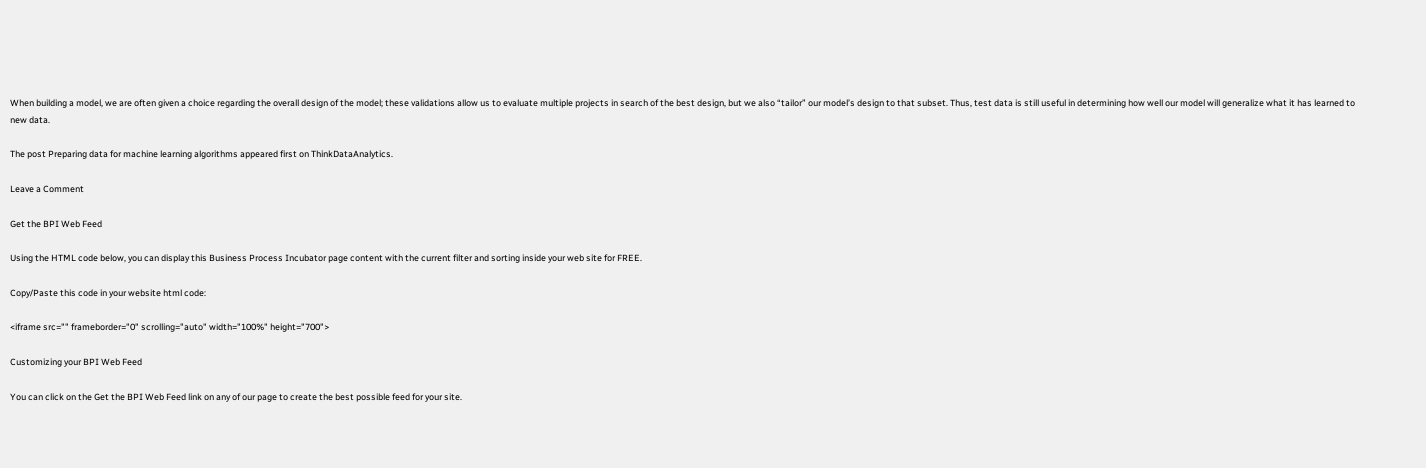When building a model, we are often given a choice regarding the overall design of the model; these validations allow us to evaluate multiple projects in search of the best design, but we also “tailor” our model’s design to that subset. Thus, test data is still useful in determining how well our model will generalize what it has learned to new data.

The post Preparing data for machine learning algorithms appeared first on ThinkDataAnalytics.

Leave a Comment

Get the BPI Web Feed

Using the HTML code below, you can display this Business Process Incubator page content with the current filter and sorting inside your web site for FREE.

Copy/Paste this code in your website html code:

<iframe src="" frameborder="0" scrolling="auto" width="100%" height="700">

Customizing your BPI Web Feed

You can click on the Get the BPI Web Feed link on any of our page to create the best possible feed for your site.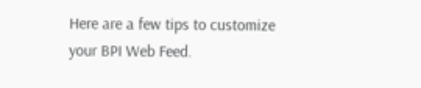Here are a few tips to customize your BPI Web Feed.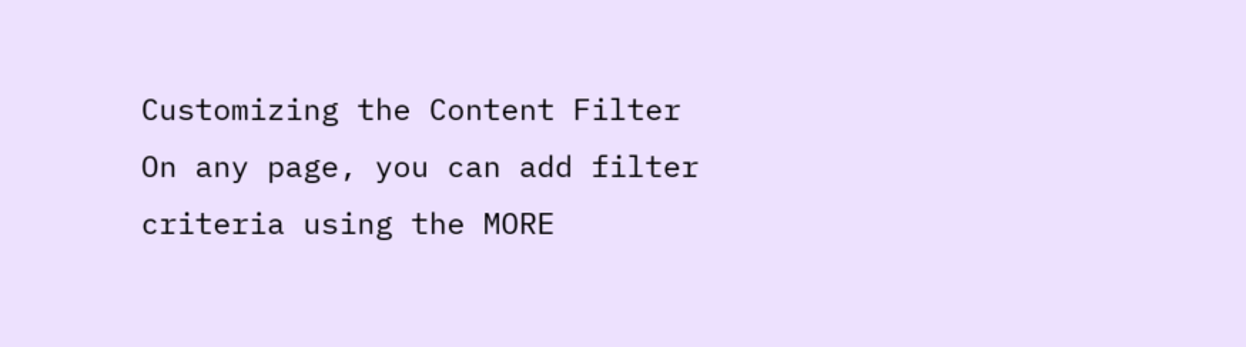Customizing the Content Filter
On any page, you can add filter criteria using the MORE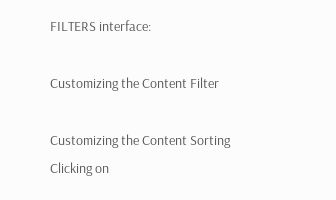FILTERS interface:

Customizing the Content Filter

Customizing the Content Sorting
Clicking on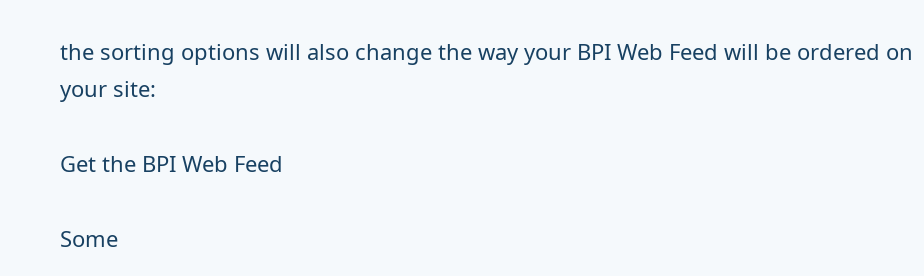the sorting options will also change the way your BPI Web Feed will be ordered on your site:

Get the BPI Web Feed

Some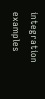integration examples